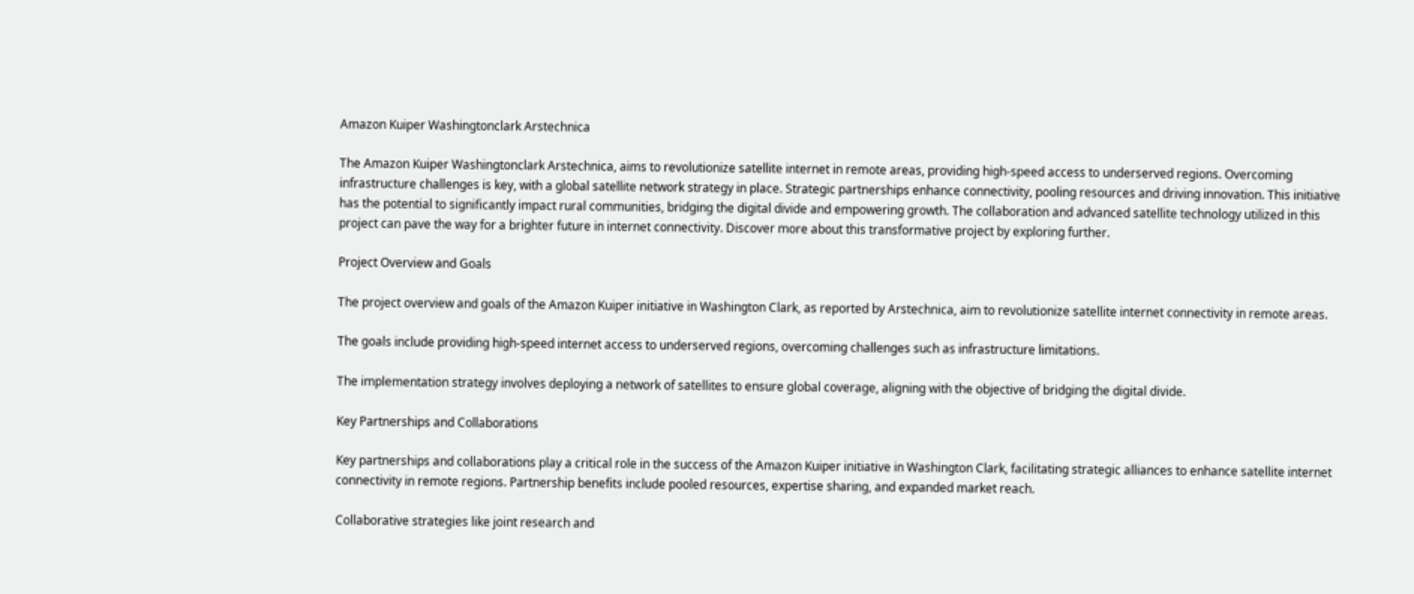Amazon Kuiper Washingtonclark Arstechnica

The Amazon Kuiper Washingtonclark Arstechnica, aims to revolutionize satellite internet in remote areas, providing high-speed access to underserved regions. Overcoming infrastructure challenges is key, with a global satellite network strategy in place. Strategic partnerships enhance connectivity, pooling resources and driving innovation. This initiative has the potential to significantly impact rural communities, bridging the digital divide and empowering growth. The collaboration and advanced satellite technology utilized in this project can pave the way for a brighter future in internet connectivity. Discover more about this transformative project by exploring further.

Project Overview and Goals

The project overview and goals of the Amazon Kuiper initiative in Washington Clark, as reported by Arstechnica, aim to revolutionize satellite internet connectivity in remote areas.

The goals include providing high-speed internet access to underserved regions, overcoming challenges such as infrastructure limitations.

The implementation strategy involves deploying a network of satellites to ensure global coverage, aligning with the objective of bridging the digital divide.

Key Partnerships and Collaborations

Key partnerships and collaborations play a critical role in the success of the Amazon Kuiper initiative in Washington Clark, facilitating strategic alliances to enhance satellite internet connectivity in remote regions. Partnership benefits include pooled resources, expertise sharing, and expanded market reach.

Collaborative strategies like joint research and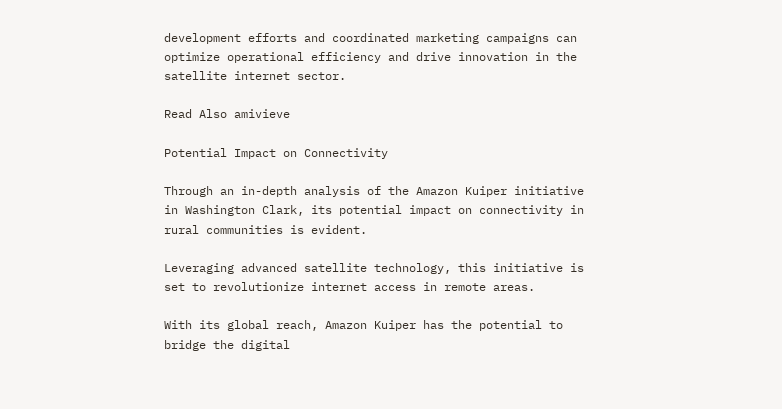development efforts and coordinated marketing campaigns can optimize operational efficiency and drive innovation in the satellite internet sector.

Read Also amivieve

Potential Impact on Connectivity

Through an in-depth analysis of the Amazon Kuiper initiative in Washington Clark, its potential impact on connectivity in rural communities is evident.

Leveraging advanced satellite technology, this initiative is set to revolutionize internet access in remote areas.

With its global reach, Amazon Kuiper has the potential to bridge the digital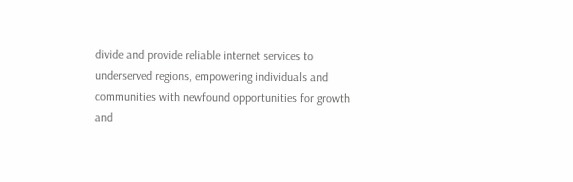divide and provide reliable internet services to underserved regions, empowering individuals and communities with newfound opportunities for growth and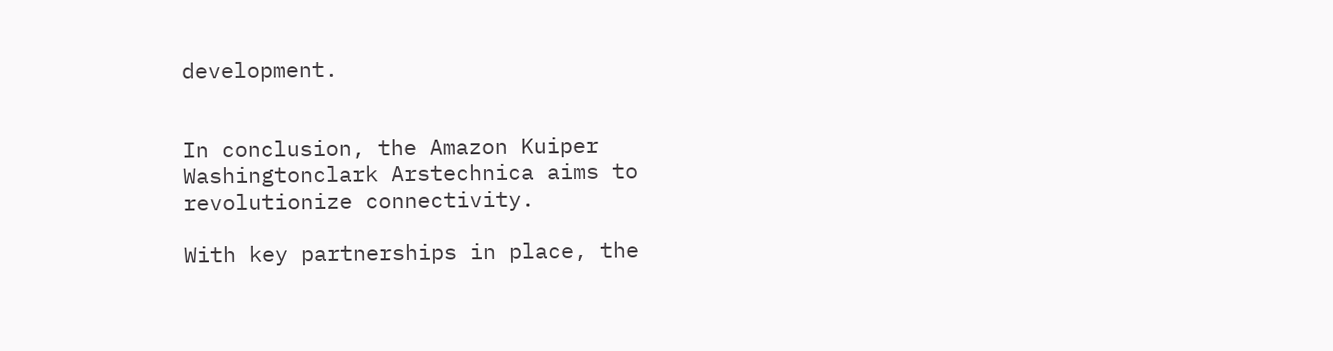development.


In conclusion, the Amazon Kuiper Washingtonclark Arstechnica aims to revolutionize connectivity.

With key partnerships in place, the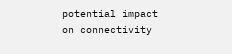potential impact on connectivity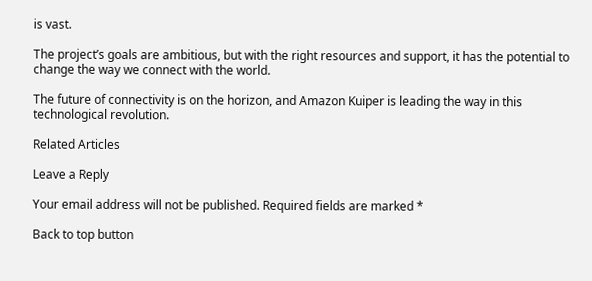is vast.

The project’s goals are ambitious, but with the right resources and support, it has the potential to change the way we connect with the world.

The future of connectivity is on the horizon, and Amazon Kuiper is leading the way in this technological revolution.

Related Articles

Leave a Reply

Your email address will not be published. Required fields are marked *

Back to top button